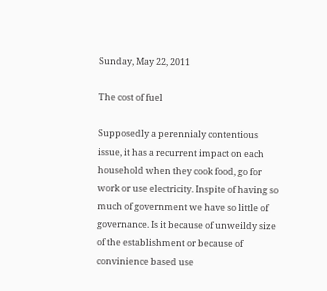Sunday, May 22, 2011

The cost of fuel

Supposedly a perennialy contentious issue, it has a recurrent impact on each household when they cook food, go for work or use electricity. Inspite of having so much of government we have so little of governance. Is it because of unweildy size of the establishment or because of convinience based use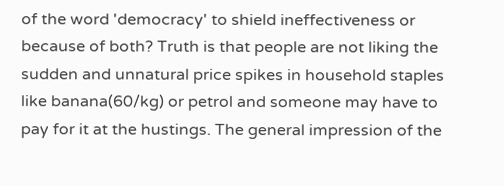of the word 'democracy' to shield ineffectiveness or because of both? Truth is that people are not liking the sudden and unnatural price spikes in household staples like banana(60/kg) or petrol and someone may have to pay for it at the hustings. The general impression of the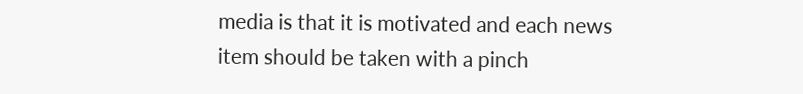media is that it is motivated and each news item should be taken with a pinch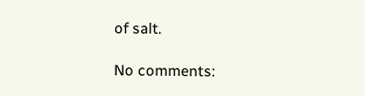of salt.

No comments: